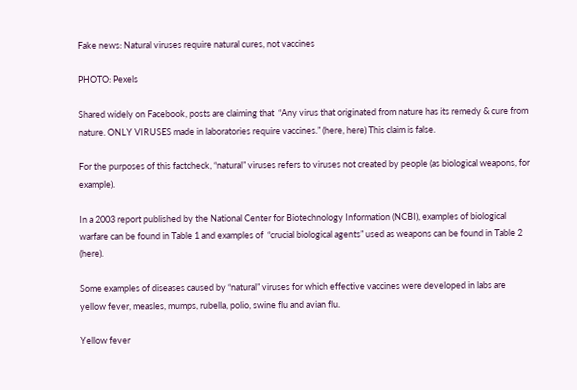Fake news: Natural viruses require natural cures, not vaccines

PHOTO: Pexels

Shared widely on Facebook, posts are claiming that  “Any virus that originated from nature has its remedy & cure from nature. ONLY VIRUSES made in laboratories require vaccines.” (here, here) This claim is false.

For the purposes of this factcheck, “natural” viruses refers to viruses not created by people (as biological weapons, for example).

In a 2003 report published by the National Center for Biotechnology Information (NCBI), examples of biological warfare can be found in Table 1 and examples of  “crucial biological agents” used as weapons can be found in Table 2 (here).

Some examples of diseases caused by “natural” viruses for which effective vaccines were developed in labs are yellow fever, measles, mumps, rubella, polio, swine flu and avian flu.

Yellow fever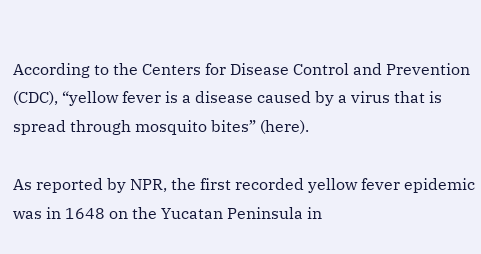According to the Centers for Disease Control and Prevention (CDC), “yellow fever is a disease caused by a virus that is spread through mosquito bites” (here).

As reported by NPR, the first recorded yellow fever epidemic was in 1648 on the Yucatan Peninsula in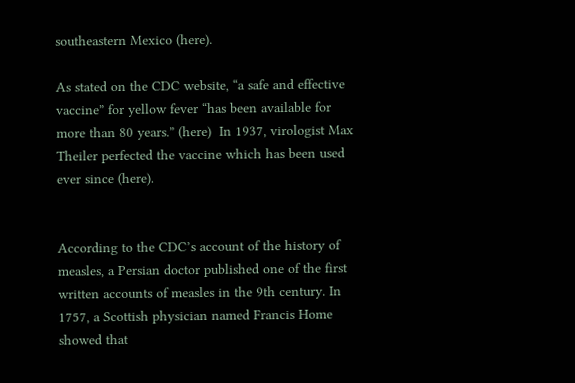southeastern Mexico (here).

As stated on the CDC website, “a safe and effective vaccine” for yellow fever “has been available for more than 80 years.” (here)  In 1937, virologist Max Theiler perfected the vaccine which has been used ever since (here).


According to the CDC’s account of the history of measles, a Persian doctor published one of the first written accounts of measles in the 9th century. In 1757, a Scottish physician named Francis Home showed that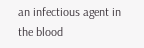an infectious agent in the blood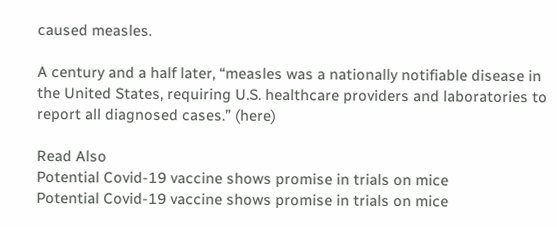caused measles.

A century and a half later, “measles was a nationally notifiable disease in the United States, requiring U.S. healthcare providers and laboratories to report all diagnosed cases.” (here)

Read Also
Potential Covid-19 vaccine shows promise in trials on mice
Potential Covid-19 vaccine shows promise in trials on mice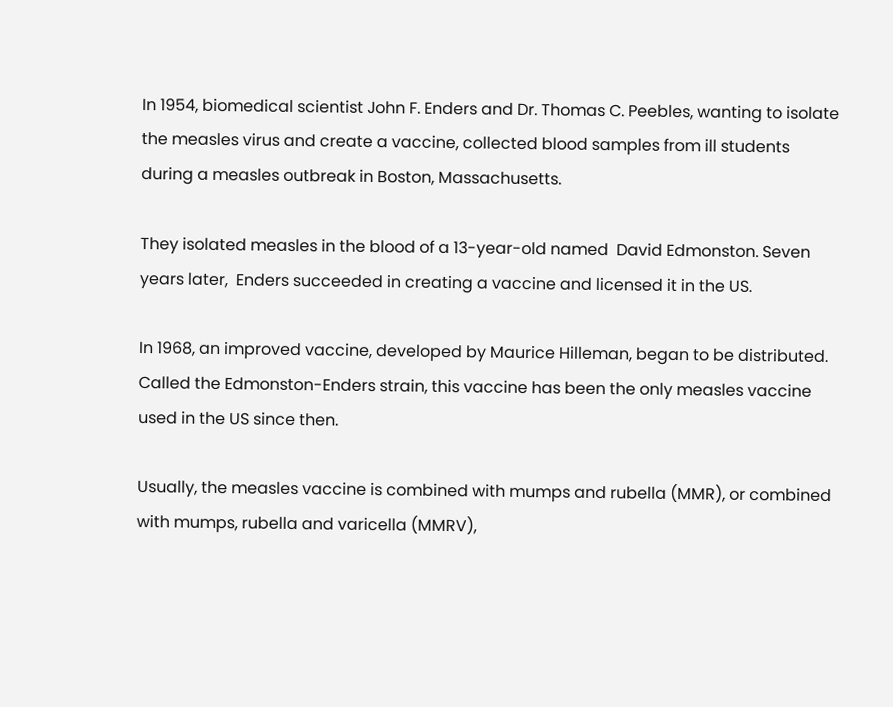In 1954, biomedical scientist John F. Enders and Dr. Thomas C. Peebles, wanting to isolate the measles virus and create a vaccine, collected blood samples from ill students during a measles outbreak in Boston, Massachusetts.

They isolated measles in the blood of a 13-year-old named  David Edmonston. Seven years later,  Enders succeeded in creating a vaccine and licensed it in the US.

In 1968, an improved vaccine, developed by Maurice Hilleman, began to be distributed. Called the Edmonston-Enders strain, this vaccine has been the only measles vaccine used in the US since then.

Usually, the measles vaccine is combined with mumps and rubella (MMR), or combined with mumps, rubella and varicella (MMRV),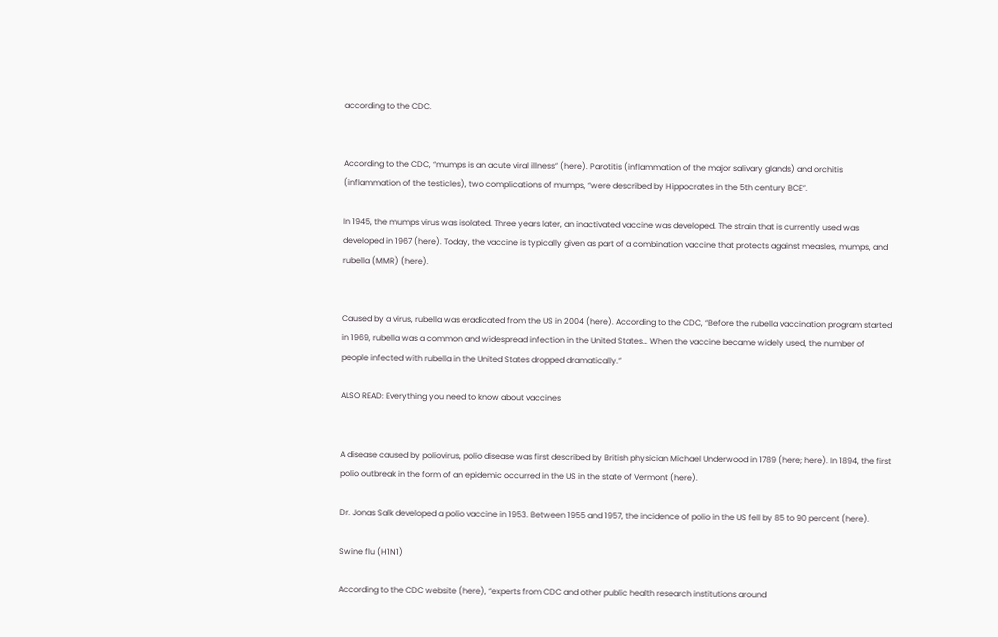according to the CDC.


According to the CDC, “mumps is an acute viral illness” (here). Parotitis (inflammation of the major salivary glands) and orchitis (inflammation of the testicles), two complications of mumps, “were described by Hippocrates in the 5th century BCE”.

In 1945, the mumps virus was isolated. Three years later, an inactivated vaccine was developed. The strain that is currently used was developed in 1967 (here). Today, the vaccine is typically given as part of a combination vaccine that protects against measles, mumps, and rubella (MMR) (here).


Caused by a virus, rubella was eradicated from the US in 2004 (here). According to the CDC, “Before the rubella vaccination program started in 1969, rubella was a common and widespread infection in the United States… When the vaccine became widely used, the number of people infected with rubella in the United States dropped dramatically.”

ALSO READ: Everything you need to know about vaccines


A disease caused by poliovirus, polio disease was first described by British physician Michael Underwood in 1789 (here; here). In 1894, the first polio outbreak in the form of an epidemic occurred in the US in the state of Vermont (here).

Dr. Jonas Salk developed a polio vaccine in 1953. Between 1955 and 1957, the incidence of polio in the US fell by 85 to 90 percent (here).

Swine flu (H1N1)

According to the CDC website (here), “experts from CDC and other public health research institutions around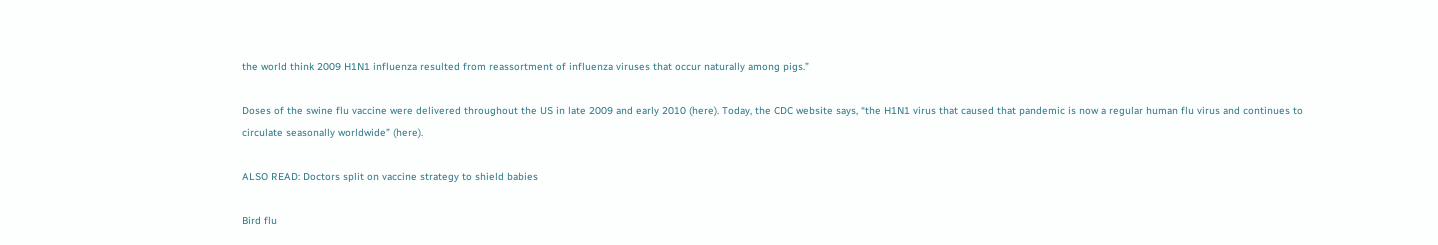the world think 2009 H1N1 influenza resulted from reassortment of influenza viruses that occur naturally among pigs.”

Doses of the swine flu vaccine were delivered throughout the US in late 2009 and early 2010 (here). Today, the CDC website says, “the H1N1 virus that caused that pandemic is now a regular human flu virus and continues to circulate seasonally worldwide” (here).

ALSO READ: Doctors split on vaccine strategy to shield babies

Bird flu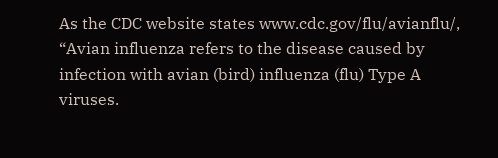As the CDC website states www.cdc.gov/flu/avianflu/, “Avian influenza refers to the disease caused by infection with avian (bird) influenza (flu) Type A viruses.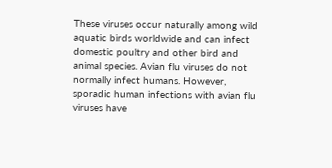These viruses occur naturally among wild aquatic birds worldwide and can infect domestic poultry and other bird and animal species. Avian flu viruses do not normally infect humans. However, sporadic human infections with avian flu viruses have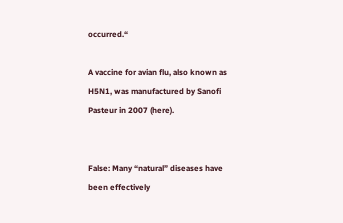occurred.“

A vaccine for avian flu, also known as H5N1, was manufactured by Sanofi Pasteur in 2007 (here).


False: Many “natural” diseases have been effectively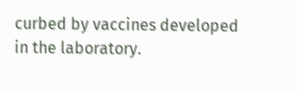curbed by vaccines developed in the laboratory.